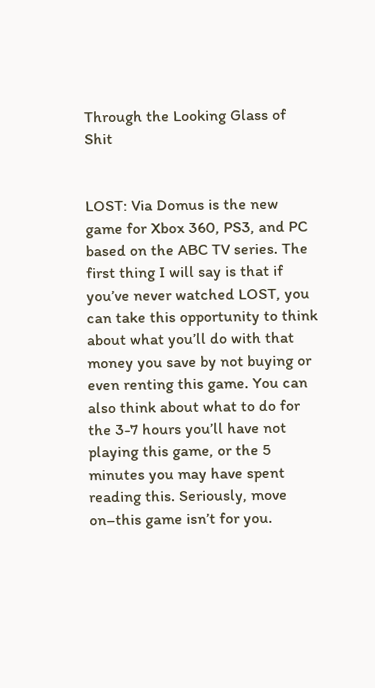Through the Looking Glass of Shit


LOST: Via Domus is the new game for Xbox 360, PS3, and PC based on the ABC TV series. The first thing I will say is that if you’ve never watched LOST, you can take this opportunity to think about what you’ll do with that money you save by not buying or even renting this game. You can also think about what to do for the 3-7 hours you’ll have not playing this game, or the 5 minutes you may have spent reading this. Seriously, move on–this game isn’t for you.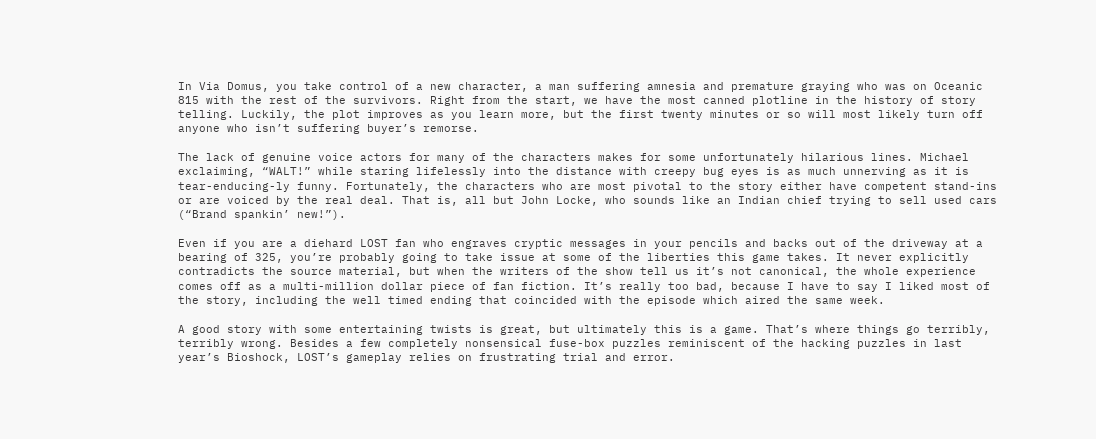In Via Domus, you take control of a new character, a man suffering amnesia and premature graying who was on Oceanic 815 with the rest of the survivors. Right from the start, we have the most canned plotline in the history of story telling. Luckily, the plot improves as you learn more, but the first twenty minutes or so will most likely turn off anyone who isn’t suffering buyer’s remorse.

The lack of genuine voice actors for many of the characters makes for some unfortunately hilarious lines. Michael exclaiming, “WALT!” while staring lifelessly into the distance with creepy bug eyes is as much unnerving as it is tear-enducing-ly funny. Fortunately, the characters who are most pivotal to the story either have competent stand-ins or are voiced by the real deal. That is, all but John Locke, who sounds like an Indian chief trying to sell used cars (“Brand spankin’ new!”).

Even if you are a diehard LOST fan who engraves cryptic messages in your pencils and backs out of the driveway at a bearing of 325, you’re probably going to take issue at some of the liberties this game takes. It never explicitly contradicts the source material, but when the writers of the show tell us it’s not canonical, the whole experience comes off as a multi-million dollar piece of fan fiction. It’s really too bad, because I have to say I liked most of the story, including the well timed ending that coincided with the episode which aired the same week.

A good story with some entertaining twists is great, but ultimately this is a game. That’s where things go terribly, terribly wrong. Besides a few completely nonsensical fuse-box puzzles reminiscent of the hacking puzzles in last year’s Bioshock, LOST’s gameplay relies on frustrating trial and error.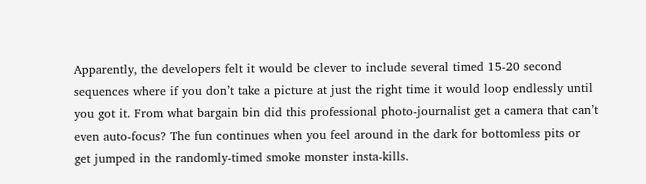Apparently, the developers felt it would be clever to include several timed 15-20 second sequences where if you don’t take a picture at just the right time it would loop endlessly until you got it. From what bargain bin did this professional photo-journalist get a camera that can’t even auto-focus? The fun continues when you feel around in the dark for bottomless pits or get jumped in the randomly-timed smoke monster insta-kills.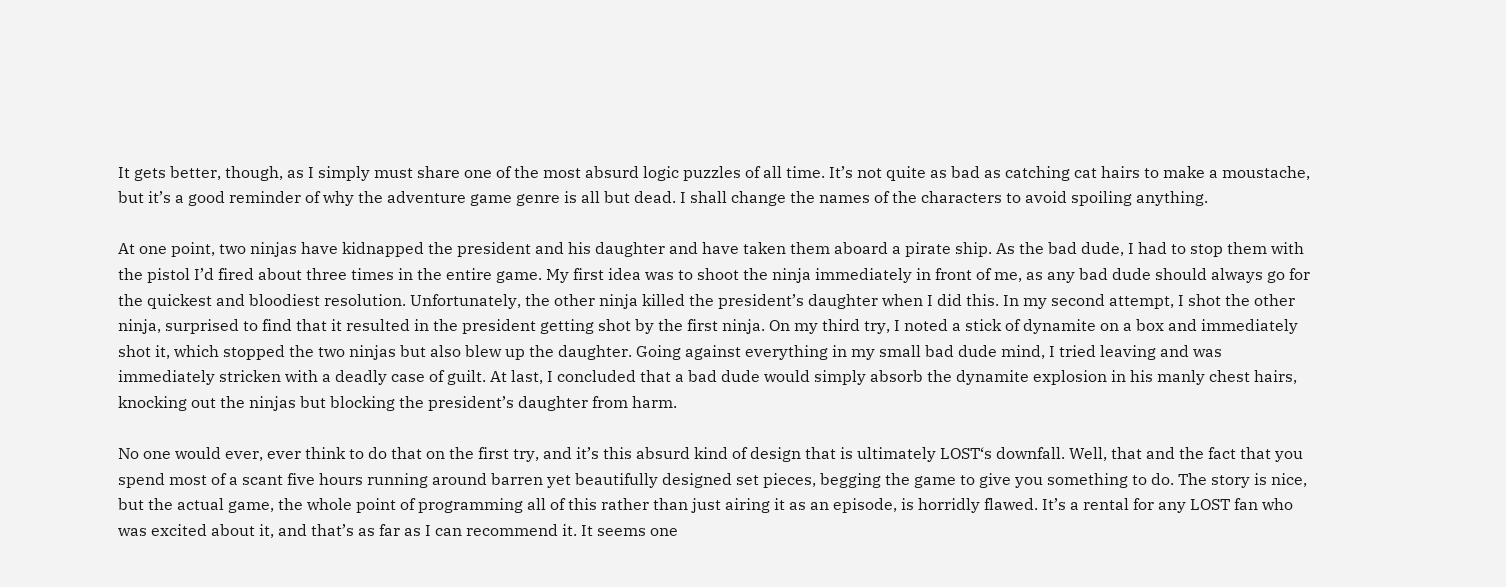It gets better, though, as I simply must share one of the most absurd logic puzzles of all time. It’s not quite as bad as catching cat hairs to make a moustache, but it’s a good reminder of why the adventure game genre is all but dead. I shall change the names of the characters to avoid spoiling anything.

At one point, two ninjas have kidnapped the president and his daughter and have taken them aboard a pirate ship. As the bad dude, I had to stop them with the pistol I’d fired about three times in the entire game. My first idea was to shoot the ninja immediately in front of me, as any bad dude should always go for the quickest and bloodiest resolution. Unfortunately, the other ninja killed the president’s daughter when I did this. In my second attempt, I shot the other ninja, surprised to find that it resulted in the president getting shot by the first ninja. On my third try, I noted a stick of dynamite on a box and immediately shot it, which stopped the two ninjas but also blew up the daughter. Going against everything in my small bad dude mind, I tried leaving and was immediately stricken with a deadly case of guilt. At last, I concluded that a bad dude would simply absorb the dynamite explosion in his manly chest hairs, knocking out the ninjas but blocking the president’s daughter from harm.

No one would ever, ever think to do that on the first try, and it’s this absurd kind of design that is ultimately LOST‘s downfall. Well, that and the fact that you spend most of a scant five hours running around barren yet beautifully designed set pieces, begging the game to give you something to do. The story is nice, but the actual game, the whole point of programming all of this rather than just airing it as an episode, is horridly flawed. It’s a rental for any LOST fan who was excited about it, and that’s as far as I can recommend it. It seems one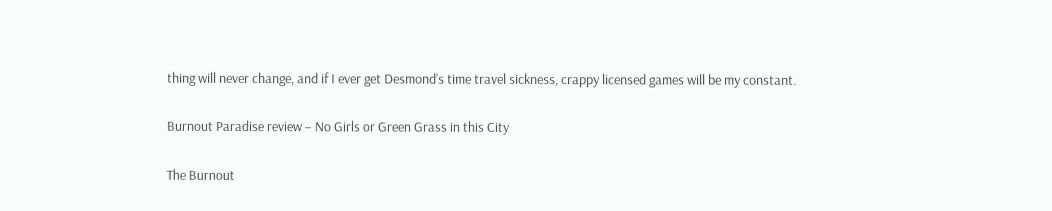thing will never change, and if I ever get Desmond’s time travel sickness, crappy licensed games will be my constant.

Burnout Paradise review – No Girls or Green Grass in this City

The Burnout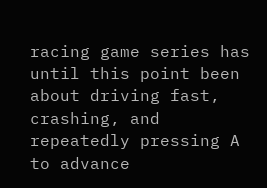racing game series has until this point been about driving fast, crashing, and repeatedly pressing A to advance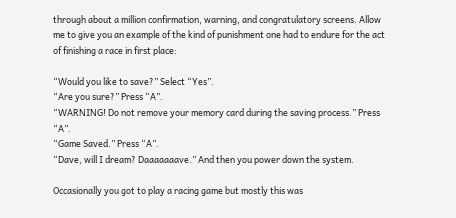through about a million confirmation, warning, and congratulatory screens. Allow me to give you an example of the kind of punishment one had to endure for the act of finishing a race in first place:

“Would you like to save?” Select “Yes”.
“Are you sure?” Press “A”.
“WARNING! Do not remove your memory card during the saving process.” Press “A”.
“Game Saved.” Press “A”.
“Dave, will I dream? Daaaaaaave.” And then you power down the system.

Occasionally you got to play a racing game but mostly this was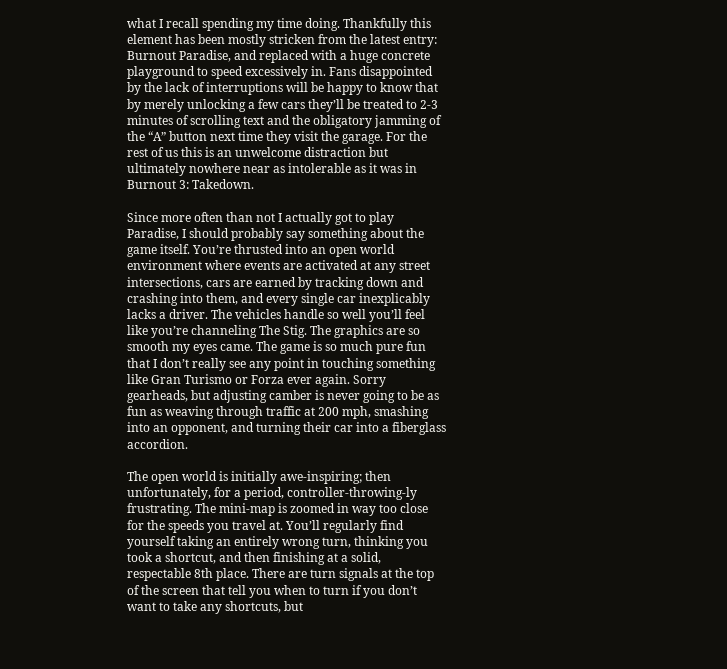what I recall spending my time doing. Thankfully this element has been mostly stricken from the latest entry: Burnout Paradise, and replaced with a huge concrete playground to speed excessively in. Fans disappointed by the lack of interruptions will be happy to know that by merely unlocking a few cars they’ll be treated to 2-3 minutes of scrolling text and the obligatory jamming of the “A” button next time they visit the garage. For the rest of us this is an unwelcome distraction but ultimately nowhere near as intolerable as it was in Burnout 3: Takedown.

Since more often than not I actually got to play Paradise, I should probably say something about the game itself. You’re thrusted into an open world environment where events are activated at any street intersections, cars are earned by tracking down and crashing into them, and every single car inexplicably lacks a driver. The vehicles handle so well you’ll feel like you’re channeling The Stig. The graphics are so smooth my eyes came. The game is so much pure fun that I don’t really see any point in touching something like Gran Turismo or Forza ever again. Sorry gearheads, but adjusting camber is never going to be as fun as weaving through traffic at 200 mph, smashing into an opponent, and turning their car into a fiberglass accordion.

The open world is initially awe-inspiring; then unfortunately, for a period, controller-throwing-ly frustrating. The mini-map is zoomed in way too close for the speeds you travel at. You’ll regularly find yourself taking an entirely wrong turn, thinking you took a shortcut, and then finishing at a solid, respectable 8th place. There are turn signals at the top of the screen that tell you when to turn if you don’t want to take any shortcuts, but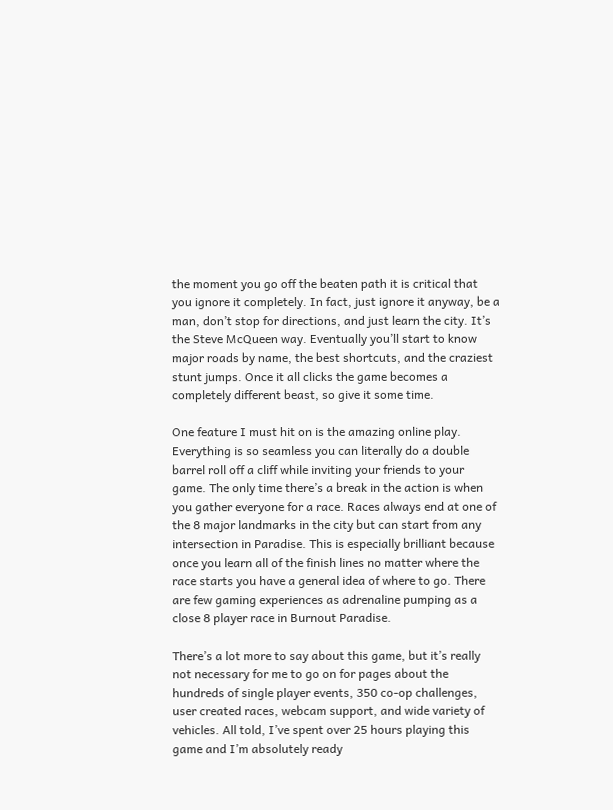the moment you go off the beaten path it is critical that you ignore it completely. In fact, just ignore it anyway, be a man, don’t stop for directions, and just learn the city. It’s the Steve McQueen way. Eventually you’ll start to know major roads by name, the best shortcuts, and the craziest stunt jumps. Once it all clicks the game becomes a completely different beast, so give it some time.

One feature I must hit on is the amazing online play. Everything is so seamless you can literally do a double barrel roll off a cliff while inviting your friends to your game. The only time there’s a break in the action is when you gather everyone for a race. Races always end at one of the 8 major landmarks in the city but can start from any intersection in Paradise. This is especially brilliant because once you learn all of the finish lines no matter where the race starts you have a general idea of where to go. There are few gaming experiences as adrenaline pumping as a close 8 player race in Burnout Paradise.

There’s a lot more to say about this game, but it’s really not necessary for me to go on for pages about the hundreds of single player events, 350 co-op challenges, user created races, webcam support, and wide variety of vehicles. All told, I’ve spent over 25 hours playing this game and I’m absolutely ready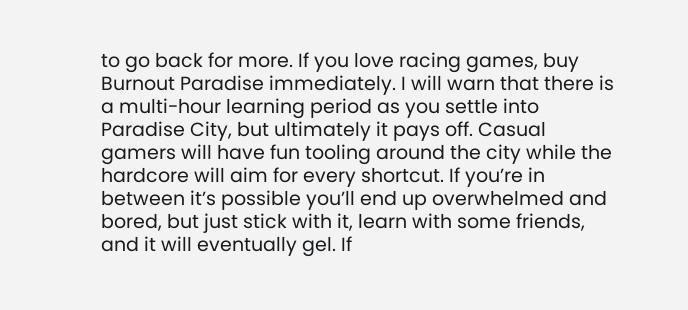to go back for more. If you love racing games, buy Burnout Paradise immediately. I will warn that there is a multi-hour learning period as you settle into Paradise City, but ultimately it pays off. Casual gamers will have fun tooling around the city while the hardcore will aim for every shortcut. If you’re in between it’s possible you’ll end up overwhelmed and bored, but just stick with it, learn with some friends, and it will eventually gel. If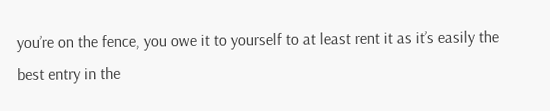you’re on the fence, you owe it to yourself to at least rent it as it’s easily the best entry in the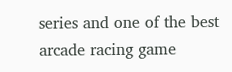series and one of the best arcade racing game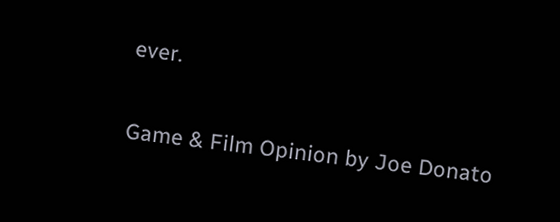ever.

Game & Film Opinion by Joe Donato